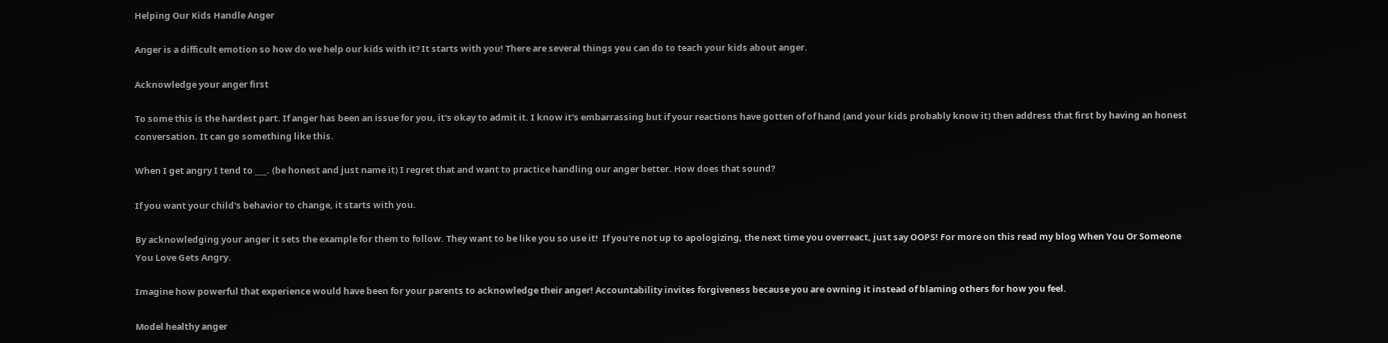Helping Our Kids Handle Anger

Anger is a difficult emotion so how do we help our kids with it? It starts with you! There are several things you can do to teach your kids about anger.

Acknowledge your anger first

To some this is the hardest part. If anger has been an issue for you, it's okay to admit it. I know it's embarrassing but if your reactions have gotten of of hand (and your kids probably know it) then address that first by having an honest conversation. It can go something like this.

When I get angry I tend to ___. (be honest and just name it) I regret that and want to practice handling our anger better. How does that sound?

If you want your child's behavior to change, it starts with you.

By acknowledging your anger it sets the example for them to follow. They want to be like you so use it!  If you're not up to apologizing, the next time you overreact, just say OOPS! For more on this read my blog When You Or Someone You Love Gets Angry.

Imagine how powerful that experience would have been for your parents to acknowledge their anger! Accountability invites forgiveness because you are owning it instead of blaming others for how you feel.

Model healthy anger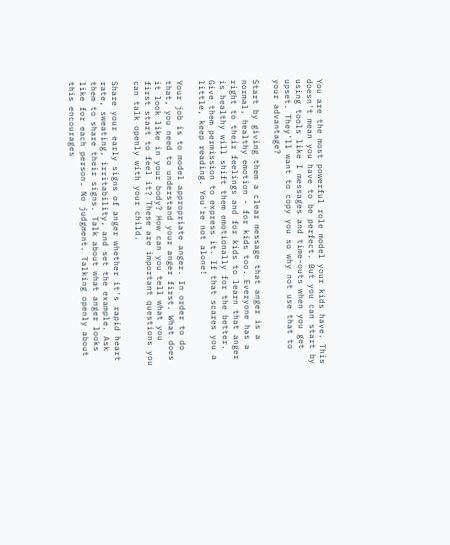You are the most powerful role model your kids have. This doesn't mean you have to be perfect. But you can start by using tools like I messages and time-outs when you get upset. They'll want to copy you so why not use that to your advantage?

Start by giving them a clear message that anger is a normal, healthy emotion - for kids too. Everyone has a right to their feelings and for kids to learn that anger is healthy will shift them emotionally for the better. Give them permission to express it. If that scares you a little, keep reading. You're not alone!

Your job is to model appropriate anger. In order to do that, you need to understand your anger first. What does it look like in your body? How can you tell what you first start to feel it? These are important questions you can talk openly with your child.

Share your early signs of anger whether it's rapid heart rate, sweating, irritability, and set the example. Ask them to share their signs. Talk about what anger looks like for each person. No judgment. Talking openly about this encourages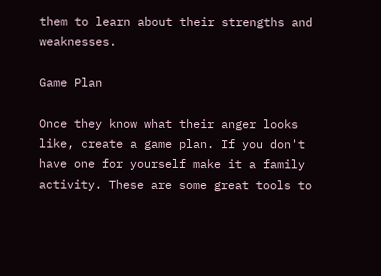them to learn about their strengths and weaknesses.

Game Plan

Once they know what their anger looks like, create a game plan. If you don't have one for yourself make it a family activity. These are some great tools to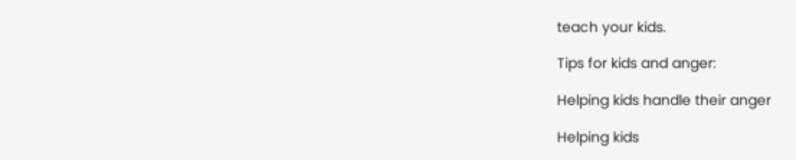teach your kids.

Tips for kids and anger:

Helping kids handle their anger

Helping kids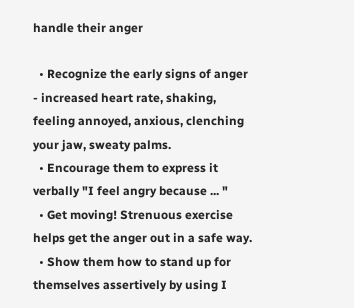handle their anger

  • Recognize the early signs of anger - increased heart rate, shaking, feeling annoyed, anxious, clenching your jaw, sweaty palms.
  • Encourage them to express it verbally "I feel angry because ... "
  • Get moving! Strenuous exercise helps get the anger out in a safe way.
  • Show them how to stand up for themselves assertively by using I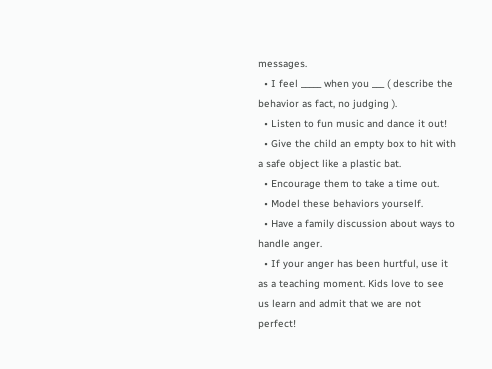messages.
  • I feel _____ when you ___ ( describe the behavior as fact, no judging ).
  • Listen to fun music and dance it out!
  • Give the child an empty box to hit with a safe object like a plastic bat.
  • Encourage them to take a time out.
  • Model these behaviors yourself.
  • Have a family discussion about ways to handle anger.
  • If your anger has been hurtful, use it as a teaching moment. Kids love to see us learn and admit that we are not perfect!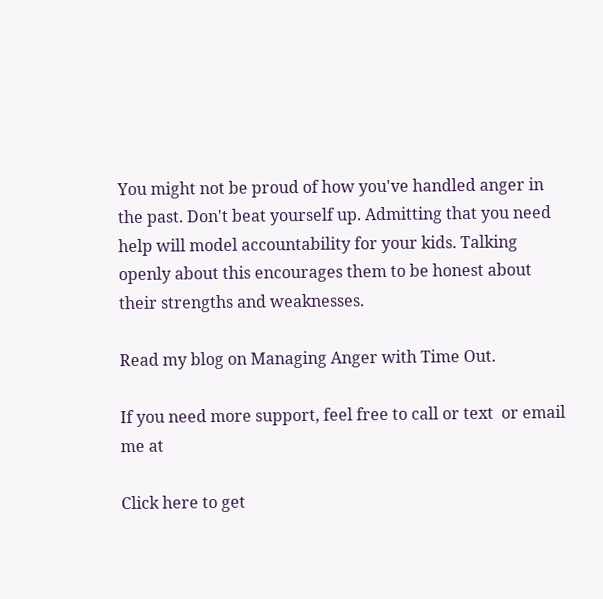You might not be proud of how you've handled anger in the past. Don't beat yourself up. Admitting that you need help will model accountability for your kids. Talking openly about this encourages them to be honest about their strengths and weaknesses.

Read my blog on Managing Anger with Time Out.

If you need more support, feel free to call or text  or email me at

Click here to get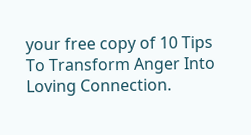your free copy of 10 Tips To Transform Anger Into Loving Connection.